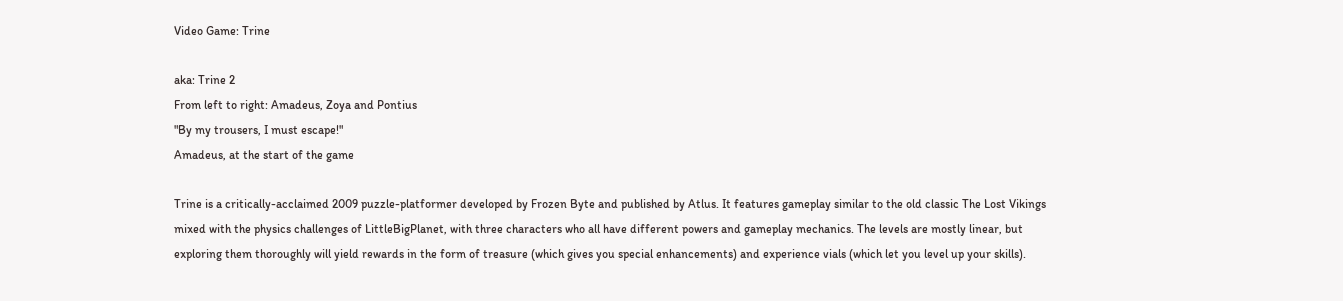Video Game: Trine

aka: Trine 2
From left to right: Amadeus, Zoya and Pontius
"By my trousers, I must escape!"
Amadeus, at the start of the game

Trine is a critically-acclaimed 2009 puzzle-platformer developed by Frozen Byte and published by Atlus. It features gameplay similar to the old classic The Lost Vikings mixed with the physics challenges of LittleBigPlanet, with three characters who all have different powers and gameplay mechanics. The levels are mostly linear, but exploring them thoroughly will yield rewards in the form of treasure (which gives you special enhancements) and experience vials (which let you level up your skills).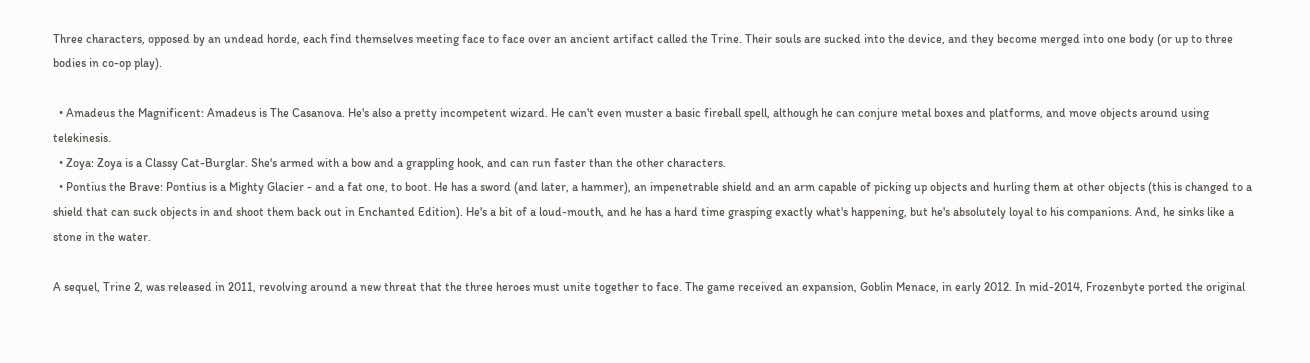Three characters, opposed by an undead horde, each find themselves meeting face to face over an ancient artifact called the Trine. Their souls are sucked into the device, and they become merged into one body (or up to three bodies in co-op play).

  • Amadeus the Magnificent: Amadeus is The Casanova. He's also a pretty incompetent wizard. He can't even muster a basic fireball spell, although he can conjure metal boxes and platforms, and move objects around using telekinesis.
  • Zoya: Zoya is a Classy Cat-Burglar. She's armed with a bow and a grappling hook, and can run faster than the other characters.
  • Pontius the Brave: Pontius is a Mighty Glacier - and a fat one, to boot. He has a sword (and later, a hammer), an impenetrable shield and an arm capable of picking up objects and hurling them at other objects (this is changed to a shield that can suck objects in and shoot them back out in Enchanted Edition). He's a bit of a loud-mouth, and he has a hard time grasping exactly what's happening, but he's absolutely loyal to his companions. And, he sinks like a stone in the water.

A sequel, Trine 2, was released in 2011, revolving around a new threat that the three heroes must unite together to face. The game received an expansion, Goblin Menace, in early 2012. In mid-2014, Frozenbyte ported the original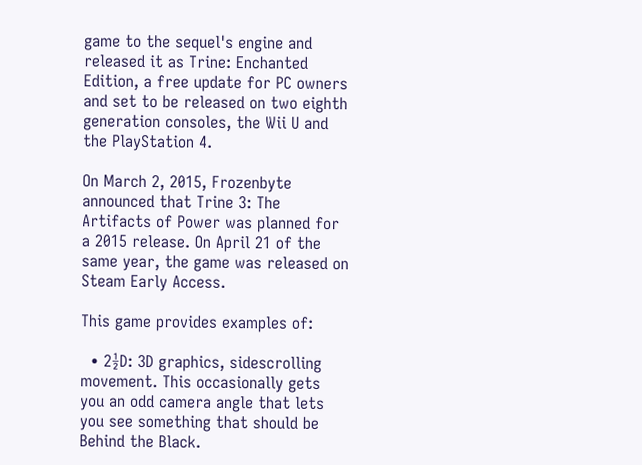game to the sequel's engine and released it as Trine: Enchanted Edition, a free update for PC owners and set to be released on two eighth generation consoles, the Wii U and the PlayStation 4.

On March 2, 2015, Frozenbyte announced that Trine 3: The Artifacts of Power was planned for a 2015 release. On April 21 of the same year, the game was released on Steam Early Access.

This game provides examples of:

  • 2½D: 3D graphics, sidescrolling movement. This occasionally gets you an odd camera angle that lets you see something that should be Behind the Black.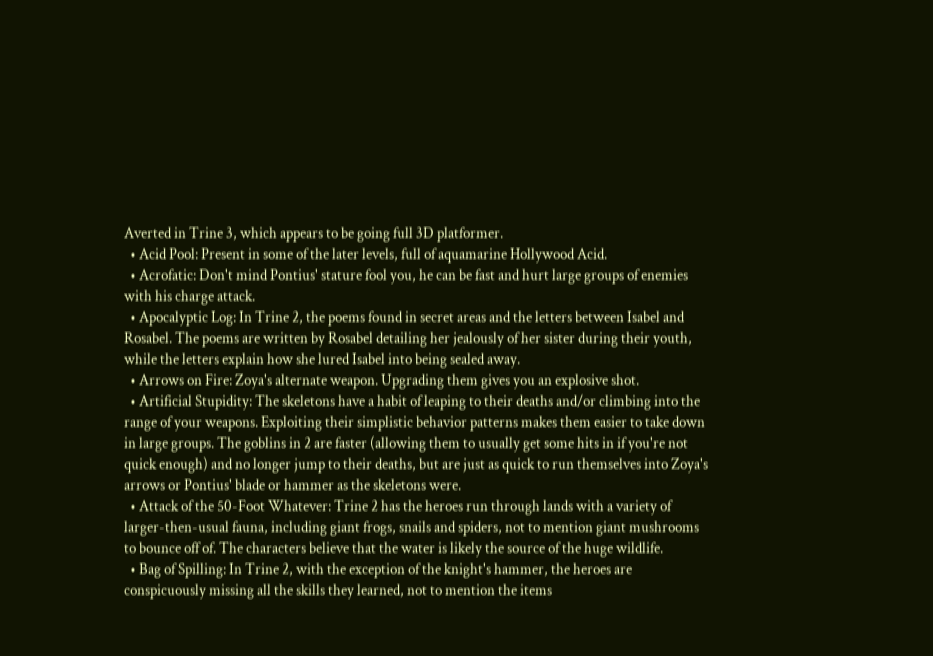Averted in Trine 3, which appears to be going full 3D platformer.
  • Acid Pool: Present in some of the later levels, full of aquamarine Hollywood Acid.
  • Acrofatic: Don't mind Pontius' stature fool you, he can be fast and hurt large groups of enemies with his charge attack.
  • Apocalyptic Log: In Trine 2, the poems found in secret areas and the letters between Isabel and Rosabel. The poems are written by Rosabel detailing her jealously of her sister during their youth, while the letters explain how she lured Isabel into being sealed away.
  • Arrows on Fire: Zoya's alternate weapon. Upgrading them gives you an explosive shot.
  • Artificial Stupidity: The skeletons have a habit of leaping to their deaths and/or climbing into the range of your weapons. Exploiting their simplistic behavior patterns makes them easier to take down in large groups. The goblins in 2 are faster (allowing them to usually get some hits in if you're not quick enough) and no longer jump to their deaths, but are just as quick to run themselves into Zoya's arrows or Pontius' blade or hammer as the skeletons were.
  • Attack of the 50-Foot Whatever: Trine 2 has the heroes run through lands with a variety of larger-then-usual fauna, including giant frogs, snails and spiders, not to mention giant mushrooms to bounce off of. The characters believe that the water is likely the source of the huge wildlife.
  • Bag of Spilling: In Trine 2, with the exception of the knight's hammer, the heroes are conspicuously missing all the skills they learned, not to mention the items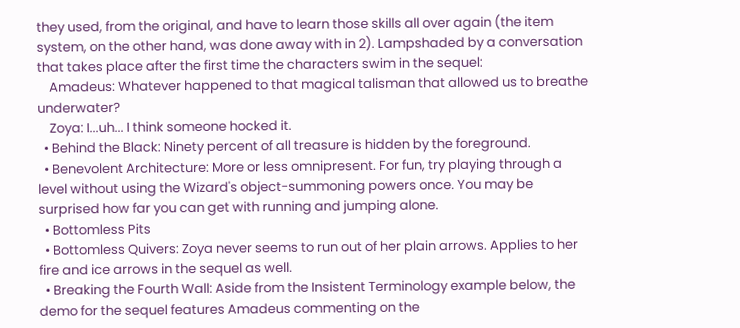they used, from the original, and have to learn those skills all over again (the item system, on the other hand, was done away with in 2). Lampshaded by a conversation that takes place after the first time the characters swim in the sequel:
    Amadeus: Whatever happened to that magical talisman that allowed us to breathe underwater?
    Zoya: I...uh... I think someone hocked it.
  • Behind the Black: Ninety percent of all treasure is hidden by the foreground.
  • Benevolent Architecture: More or less omnipresent. For fun, try playing through a level without using the Wizard's object-summoning powers once. You may be surprised how far you can get with running and jumping alone.
  • Bottomless Pits
  • Bottomless Quivers: Zoya never seems to run out of her plain arrows. Applies to her fire and ice arrows in the sequel as well.
  • Breaking the Fourth Wall: Aside from the Insistent Terminology example below, the demo for the sequel features Amadeus commenting on the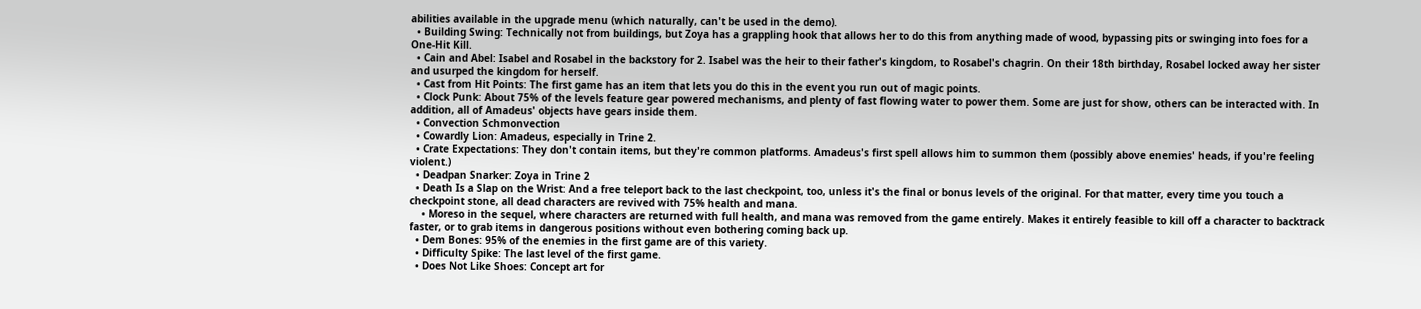abilities available in the upgrade menu (which naturally, can't be used in the demo).
  • Building Swing: Technically not from buildings, but Zoya has a grappling hook that allows her to do this from anything made of wood, bypassing pits or swinging into foes for a One-Hit Kill.
  • Cain and Abel: Isabel and Rosabel in the backstory for 2. Isabel was the heir to their father's kingdom, to Rosabel's chagrin. On their 18th birthday, Rosabel locked away her sister and usurped the kingdom for herself.
  • Cast from Hit Points: The first game has an item that lets you do this in the event you run out of magic points.
  • Clock Punk: About 75% of the levels feature gear powered mechanisms, and plenty of fast flowing water to power them. Some are just for show, others can be interacted with. In addition, all of Amadeus' objects have gears inside them.
  • Convection Schmonvection
  • Cowardly Lion: Amadeus, especially in Trine 2.
  • Crate Expectations: They don't contain items, but they're common platforms. Amadeus's first spell allows him to summon them (possibly above enemies' heads, if you're feeling violent.)
  • Deadpan Snarker: Zoya in Trine 2
  • Death Is a Slap on the Wrist: And a free teleport back to the last checkpoint, too, unless it's the final or bonus levels of the original. For that matter, every time you touch a checkpoint stone, all dead characters are revived with 75% health and mana.
    • Moreso in the sequel, where characters are returned with full health, and mana was removed from the game entirely. Makes it entirely feasible to kill off a character to backtrack faster, or to grab items in dangerous positions without even bothering coming back up.
  • Dem Bones: 95% of the enemies in the first game are of this variety.
  • Difficulty Spike: The last level of the first game.
  • Does Not Like Shoes: Concept art for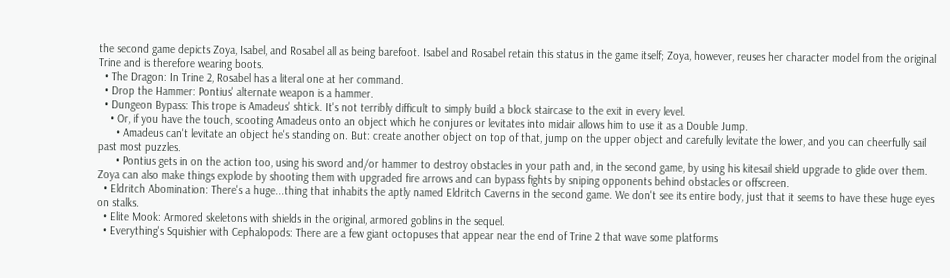the second game depicts Zoya, Isabel, and Rosabel all as being barefoot. Isabel and Rosabel retain this status in the game itself; Zoya, however, reuses her character model from the original Trine and is therefore wearing boots.
  • The Dragon: In Trine 2, Rosabel has a literal one at her command.
  • Drop the Hammer: Pontius' alternate weapon is a hammer.
  • Dungeon Bypass: This trope is Amadeus' shtick. It's not terribly difficult to simply build a block staircase to the exit in every level.
    • Or, if you have the touch, scooting Amadeus onto an object which he conjures or levitates into midair allows him to use it as a Double Jump.
      • Amadeus can't levitate an object he's standing on. But: create another object on top of that, jump on the upper object and carefully levitate the lower, and you can cheerfully sail past most puzzles.
      • Pontius gets in on the action too, using his sword and/or hammer to destroy obstacles in your path and, in the second game, by using his kitesail shield upgrade to glide over them. Zoya can also make things explode by shooting them with upgraded fire arrows and can bypass fights by sniping opponents behind obstacles or offscreen.
  • Eldritch Abomination: There's a huge...thing that inhabits the aptly named Eldritch Caverns in the second game. We don't see its entire body, just that it seems to have these huge eyes on stalks.
  • Elite Mook: Armored skeletons with shields in the original, armored goblins in the sequel.
  • Everything's Squishier with Cephalopods: There are a few giant octopuses that appear near the end of Trine 2 that wave some platforms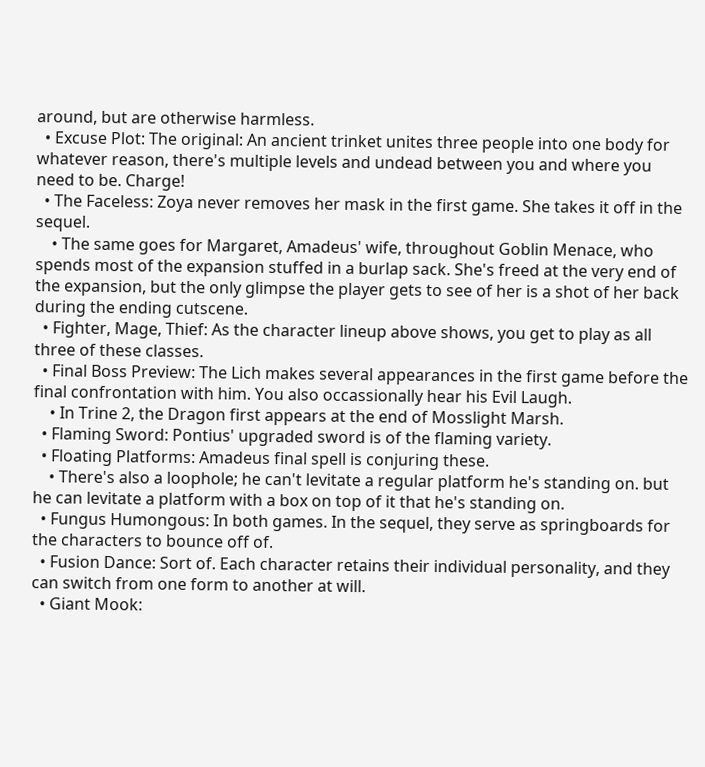around, but are otherwise harmless.
  • Excuse Plot: The original: An ancient trinket unites three people into one body for whatever reason, there's multiple levels and undead between you and where you need to be. Charge!
  • The Faceless: Zoya never removes her mask in the first game. She takes it off in the sequel.
    • The same goes for Margaret, Amadeus' wife, throughout Goblin Menace, who spends most of the expansion stuffed in a burlap sack. She's freed at the very end of the expansion, but the only glimpse the player gets to see of her is a shot of her back during the ending cutscene.
  • Fighter, Mage, Thief: As the character lineup above shows, you get to play as all three of these classes.
  • Final Boss Preview: The Lich makes several appearances in the first game before the final confrontation with him. You also occassionally hear his Evil Laugh.
    • In Trine 2, the Dragon first appears at the end of Mosslight Marsh.
  • Flaming Sword: Pontius' upgraded sword is of the flaming variety.
  • Floating Platforms: Amadeus final spell is conjuring these.
    • There's also a loophole; he can't levitate a regular platform he's standing on. but he can levitate a platform with a box on top of it that he's standing on.
  • Fungus Humongous: In both games. In the sequel, they serve as springboards for the characters to bounce off of.
  • Fusion Dance: Sort of. Each character retains their individual personality, and they can switch from one form to another at will.
  • Giant Mook: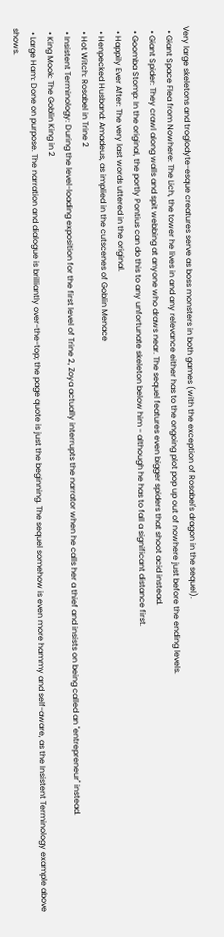Very large skeletons and troglodyte-esque creatures serve as boss monsters in both games (with the exception of Rosabel's dragon in the sequel).
  • Giant Space Flea from Nowhere: The Lich, the tower he lives in and any relevance either has to the ongoing plot pop up out of nowhere just before the ending levels.
  • Giant Spider: They crawl along walls and spit webbing at anyone who draws near. The sequel features even bigger spiders that shoot acid instead.
  • Goomba Stomp: In the original, the portly Pontius can do this to any unfortunate skeleton below him - although he has to fall a significant distance first.
  • Happily Ever After: The very last words uttered in the original.
  • Henpecked Husband: Amadeus, as implied in the cutscenes of Goblin Menace
  • Hot Witch: Rosabel in Trine 2
  • Insistent Terminology: During the level-loading exposition for the first level of Trine 2, Zoya actually interrupts the narrator when he calls her a thief and insists on being called an "entrepreneur" instead.
  • King Mook: The Goblin King in 2
  • Large Ham: Done on purpose. The narration and dialogue is brilliantly over-the-top; the page quote is just the beginning. The sequel somehow is even more hammy and self-aware, as the Insistent Terminology example above shows.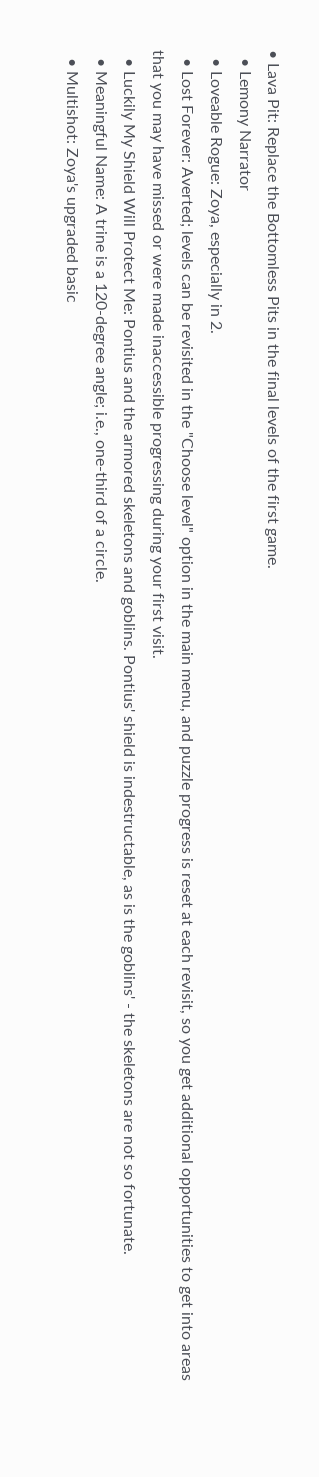• Lava Pit: Replace the Bottomless Pits in the final levels of the first game.
  • Lemony Narrator
  • Loveable Rogue: Zoya, especially in 2.
  • Lost Forever: Averted; levels can be revisited in the "Choose level" option in the main menu, and puzzle progress is reset at each revisit, so you get additional opportunities to get into areas that you may have missed or were made inaccessible progressing during your first visit.
  • Luckily My Shield Will Protect Me: Pontius and the armored skeletons and goblins. Pontius' shield is indestructable, as is the goblins' - the skeletons are not so fortunate.
  • Meaningful Name: A trine is a 120-degree angle; i.e., one-third of a circle.
  • Multishot: Zoya's upgraded basic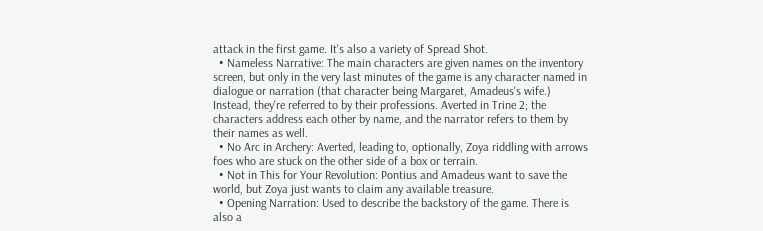attack in the first game. It's also a variety of Spread Shot.
  • Nameless Narrative: The main characters are given names on the inventory screen, but only in the very last minutes of the game is any character named in dialogue or narration (that character being Margaret, Amadeus's wife.) Instead, they're referred to by their professions. Averted in Trine 2; the characters address each other by name, and the narrator refers to them by their names as well.
  • No Arc in Archery: Averted, leading to, optionally, Zoya riddling with arrows foes who are stuck on the other side of a box or terrain.
  • Not in This for Your Revolution: Pontius and Amadeus want to save the world, but Zoya just wants to claim any available treasure.
  • Opening Narration: Used to describe the backstory of the game. There is also a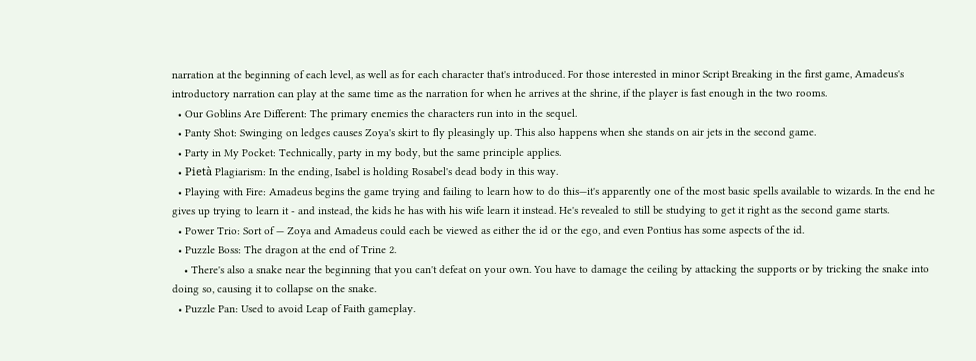narration at the beginning of each level, as well as for each character that's introduced. For those interested in minor Script Breaking in the first game, Amadeus's introductory narration can play at the same time as the narration for when he arrives at the shrine, if the player is fast enough in the two rooms.
  • Our Goblins Are Different: The primary enemies the characters run into in the sequel.
  • Panty Shot: Swinging on ledges causes Zoya's skirt to fly pleasingly up. This also happens when she stands on air jets in the second game.
  • Party in My Pocket: Technically, party in my body, but the same principle applies.
  • Pietà Plagiarism: In the ending, Isabel is holding Rosabel's dead body in this way.
  • Playing with Fire: Amadeus begins the game trying and failing to learn how to do this—it's apparently one of the most basic spells available to wizards. In the end he gives up trying to learn it - and instead, the kids he has with his wife learn it instead. He's revealed to still be studying to get it right as the second game starts.
  • Power Trio: Sort of — Zoya and Amadeus could each be viewed as either the id or the ego, and even Pontius has some aspects of the id.
  • Puzzle Boss: The dragon at the end of Trine 2.
    • There's also a snake near the beginning that you can't defeat on your own. You have to damage the ceiling by attacking the supports or by tricking the snake into doing so, causing it to collapse on the snake.
  • Puzzle Pan: Used to avoid Leap of Faith gameplay.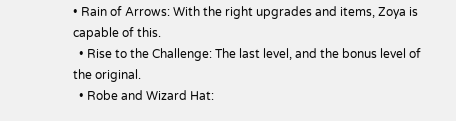• Rain of Arrows: With the right upgrades and items, Zoya is capable of this.
  • Rise to the Challenge: The last level, and the bonus level of the original.
  • Robe and Wizard Hat: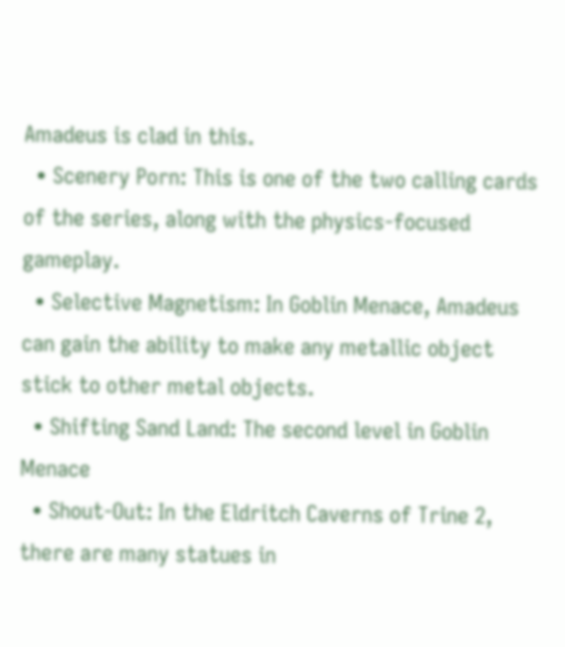Amadeus is clad in this.
  • Scenery Porn: This is one of the two calling cards of the series, along with the physics-focused gameplay.
  • Selective Magnetism: In Goblin Menace, Amadeus can gain the ability to make any metallic object stick to other metal objects.
  • Shifting Sand Land: The second level in Goblin Menace
  • Shout-Out: In the Eldritch Caverns of Trine 2, there are many statues in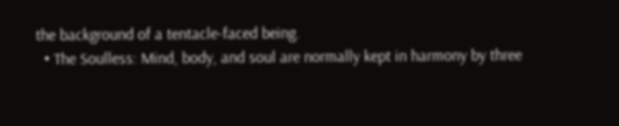the background of a tentacle-faced being.
  • The Soulless: Mind, body, and soul are normally kept in harmony by three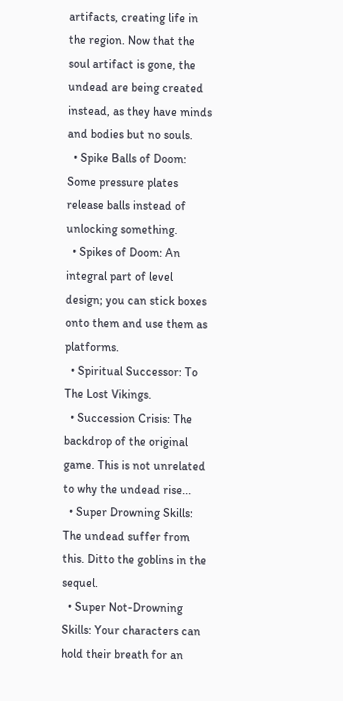artifacts, creating life in the region. Now that the soul artifact is gone, the undead are being created instead, as they have minds and bodies but no souls.
  • Spike Balls of Doom: Some pressure plates release balls instead of unlocking something.
  • Spikes of Doom: An integral part of level design; you can stick boxes onto them and use them as platforms.
  • Spiritual Successor: To The Lost Vikings.
  • Succession Crisis: The backdrop of the original game. This is not unrelated to why the undead rise...
  • Super Drowning Skills: The undead suffer from this. Ditto the goblins in the sequel.
  • Super Not-Drowning Skills: Your characters can hold their breath for an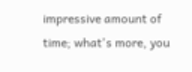impressive amount of time; what's more, you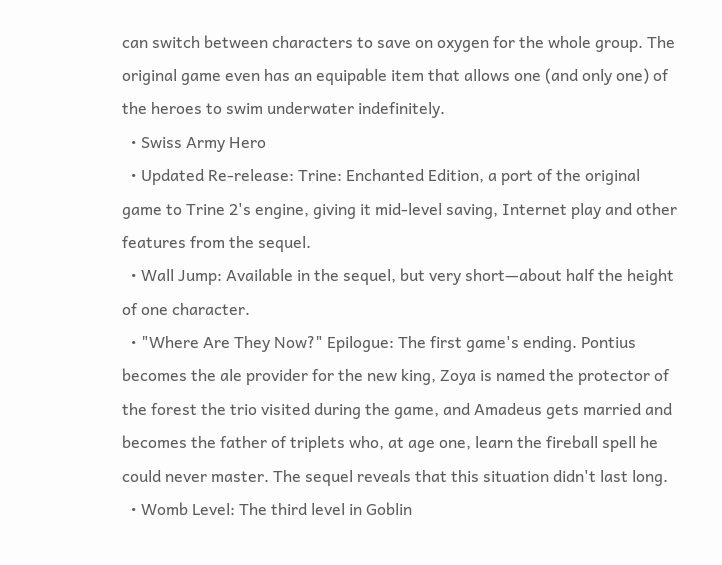can switch between characters to save on oxygen for the whole group. The original game even has an equipable item that allows one (and only one) of the heroes to swim underwater indefinitely.
  • Swiss Army Hero
  • Updated Re-release: Trine: Enchanted Edition, a port of the original game to Trine 2's engine, giving it mid-level saving, Internet play and other features from the sequel.
  • Wall Jump: Available in the sequel, but very short—about half the height of one character.
  • "Where Are They Now?" Epilogue: The first game's ending. Pontius becomes the ale provider for the new king, Zoya is named the protector of the forest the trio visited during the game, and Amadeus gets married and becomes the father of triplets who, at age one, learn the fireball spell he could never master. The sequel reveals that this situation didn't last long.
  • Womb Level: The third level in Goblin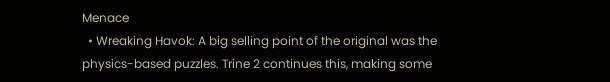Menace
  • Wreaking Havok: A big selling point of the original was the physics-based puzzles. Trine 2 continues this, making some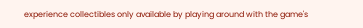experience collectibles only available by playing around with the game's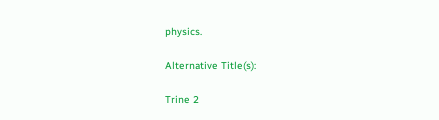physics.

Alternative Title(s):

Trine 2